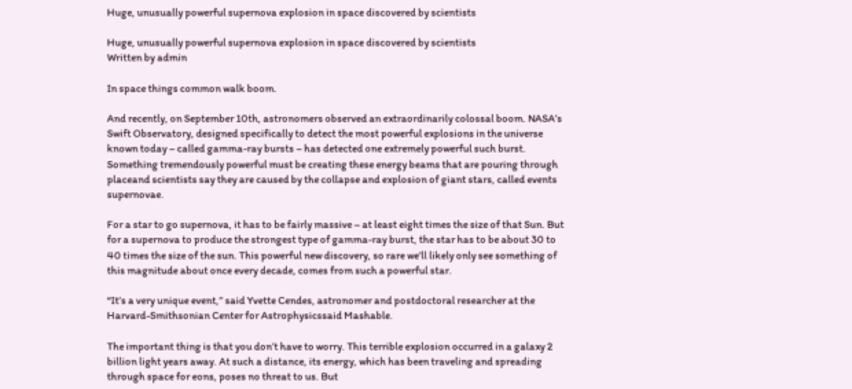Huge, unusually powerful supernova explosion in space discovered by scientists

Huge, unusually powerful supernova explosion in space discovered by scientists
Written by admin

In space things common walk boom.

And recently, on September 10th, astronomers observed an extraordinarily colossal boom. NASA’s Swift Observatory, designed specifically to detect the most powerful explosions in the universe known today – called gamma-ray bursts – has detected one extremely powerful such burst. Something tremendously powerful must be creating these energy beams that are pouring through placeand scientists say they are caused by the collapse and explosion of giant stars, called events supernovae.

For a star to go supernova, it has to be fairly massive – at least eight times the size of that Sun. But for a supernova to produce the strongest type of gamma-ray burst, the star has to be about 30 to 40 times the size of the sun. This powerful new discovery, so rare we’ll likely only see something of this magnitude about once every decade, comes from such a powerful star.

“It’s a very unique event,” said Yvette Cendes, astronomer and postdoctoral researcher at the Harvard-Smithsonian Center for Astrophysicssaid Mashable.

The important thing is that you don’t have to worry. This terrible explosion occurred in a galaxy 2 billion light years away. At such a distance, its energy, which has been traveling and spreading through space for eons, poses no threat to us. But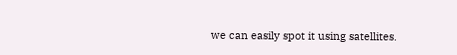we can easily spot it using satellites.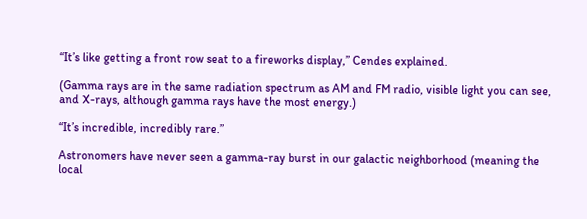“It’s like getting a front row seat to a fireworks display,” Cendes explained.

(Gamma rays are in the same radiation spectrum as AM and FM radio, visible light you can see, and X-rays, although gamma rays have the most energy.)

“It’s incredible, incredibly rare.”

Astronomers have never seen a gamma-ray burst in our galactic neighborhood (meaning the local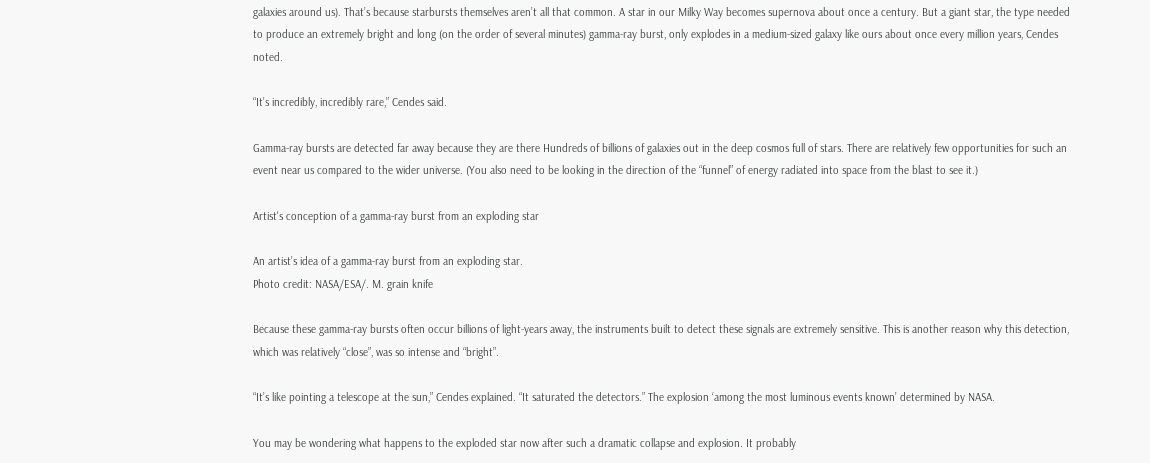galaxies around us). That’s because starbursts themselves aren’t all that common. A star in our Milky Way becomes supernova about once a century. But a giant star, the type needed to produce an extremely bright and long (on the order of several minutes) gamma-ray burst, only explodes in a medium-sized galaxy like ours about once every million years, Cendes noted.

“It’s incredibly, incredibly rare,” Cendes said.

Gamma-ray bursts are detected far away because they are there Hundreds of billions of galaxies out in the deep cosmos full of stars. There are relatively few opportunities for such an event near us compared to the wider universe. (You also need to be looking in the direction of the “funnel” of energy radiated into space from the blast to see it.)

Artist's conception of a gamma-ray burst from an exploding star

An artist’s idea of a gamma-ray burst from an exploding star.
Photo credit: NASA/ESA/. M. grain knife

Because these gamma-ray bursts often occur billions of light-years away, the instruments built to detect these signals are extremely sensitive. This is another reason why this detection, which was relatively “close”, was so intense and “bright”.

“It’s like pointing a telescope at the sun,” Cendes explained. “It saturated the detectors.” The explosion ‘among the most luminous events known’ determined by NASA.

You may be wondering what happens to the exploded star now after such a dramatic collapse and explosion. It probably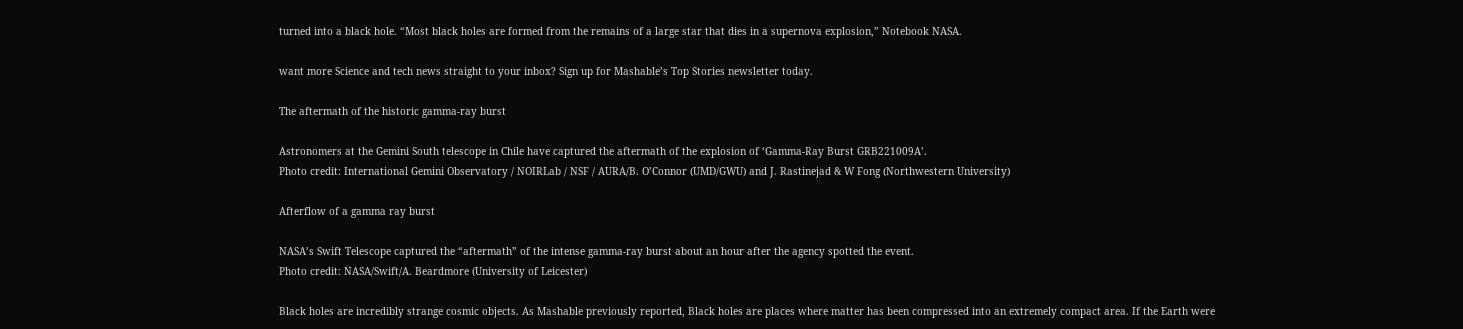turned into a black hole. “Most black holes are formed from the remains of a large star that dies in a supernova explosion,” Notebook NASA.

want more Science and tech news straight to your inbox? Sign up for Mashable’s Top Stories newsletter today.

The aftermath of the historic gamma-ray burst

Astronomers at the Gemini South telescope in Chile have captured the aftermath of the explosion of ‘Gamma-Ray Burst GRB221009A’.
Photo credit: International Gemini Observatory / NOIRLab / NSF / AURA/B. O’Connor (UMD/GWU) and J. Rastinejad & W Fong (Northwestern University)

Afterflow of a gamma ray burst

NASA’s Swift Telescope captured the “aftermath” of the intense gamma-ray burst about an hour after the agency spotted the event.
Photo credit: NASA/Swift/A. Beardmore (University of Leicester)

Black holes are incredibly strange cosmic objects. As Mashable previously reported, Black holes are places where matter has been compressed into an extremely compact area. If the Earth were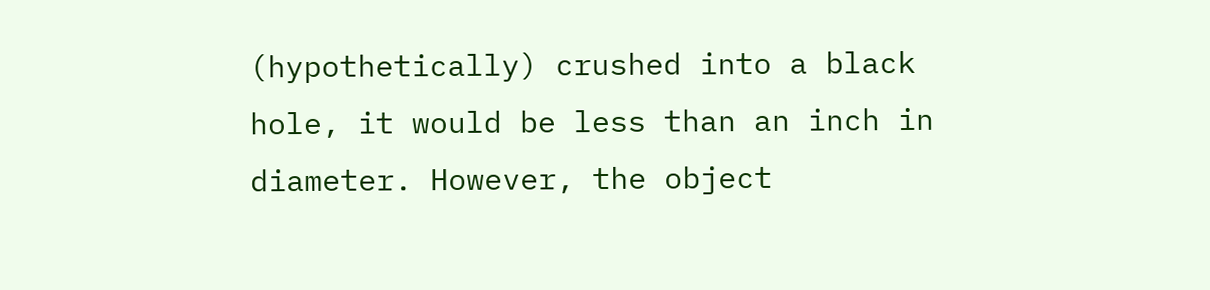(hypothetically) crushed into a black hole, it would be less than an inch in diameter. However, the object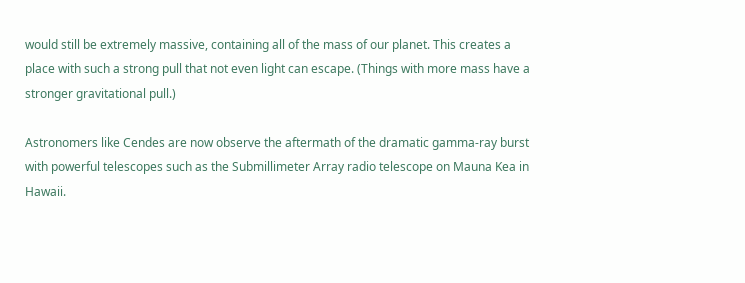would still be extremely massive, containing all of the mass of our planet. This creates a place with such a strong pull that not even light can escape. (Things with more mass have a stronger gravitational pull.)

Astronomers like Cendes are now observe the aftermath of the dramatic gamma-ray burst with powerful telescopes such as the Submillimeter Array radio telescope on Mauna Kea in Hawaii.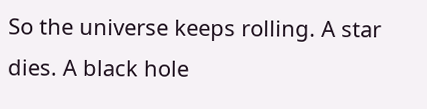So the universe keeps rolling. A star dies. A black hole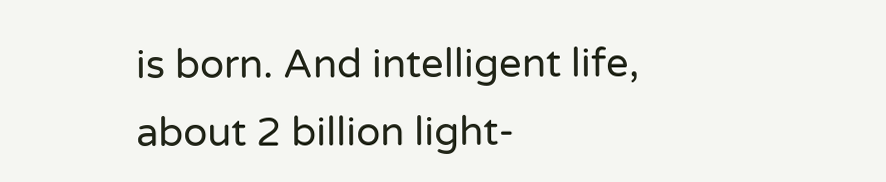is born. And intelligent life, about 2 billion light-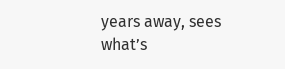years away, sees what’s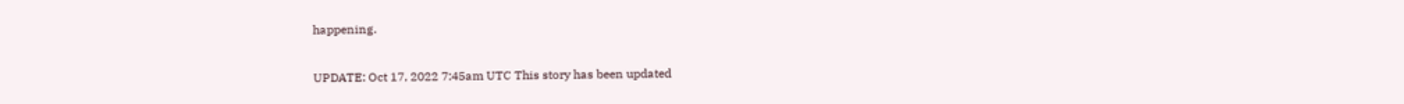happening.

UPDATE: Oct 17, 2022 7:45am UTC This story has been updated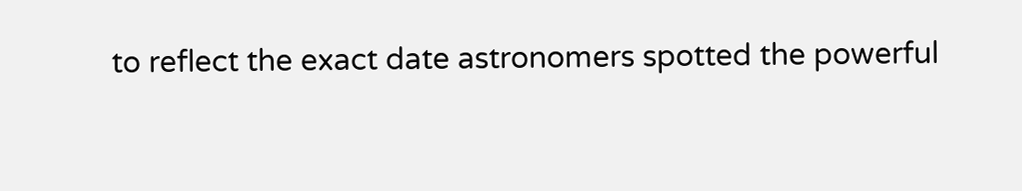to reflect the exact date astronomers spotted the powerful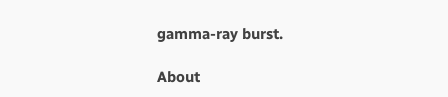gamma-ray burst.

About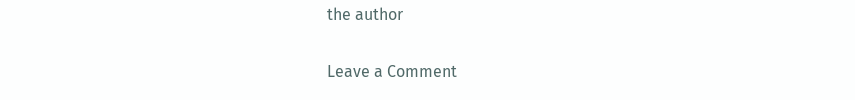the author


Leave a Comment